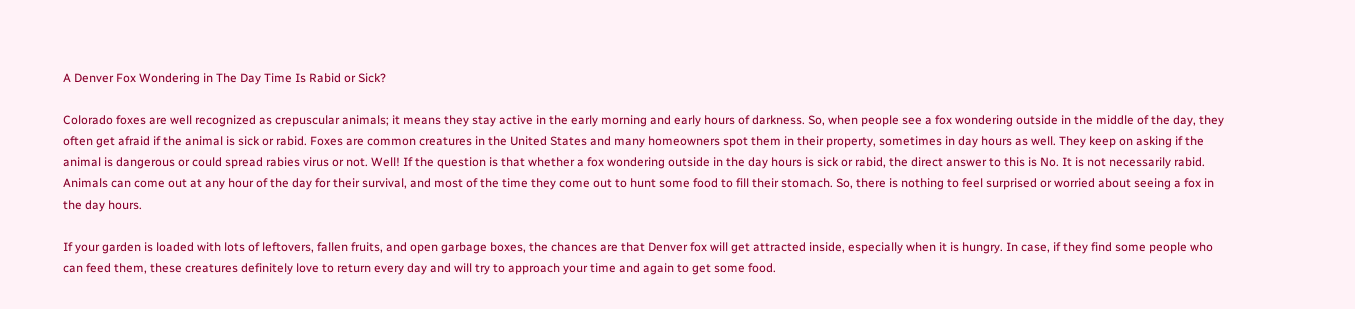A Denver Fox Wondering in The Day Time Is Rabid or Sick?

Colorado foxes are well recognized as crepuscular animals; it means they stay active in the early morning and early hours of darkness. So, when people see a fox wondering outside in the middle of the day, they often get afraid if the animal is sick or rabid. Foxes are common creatures in the United States and many homeowners spot them in their property, sometimes in day hours as well. They keep on asking if the animal is dangerous or could spread rabies virus or not. Well! If the question is that whether a fox wondering outside in the day hours is sick or rabid, the direct answer to this is No. It is not necessarily rabid. Animals can come out at any hour of the day for their survival, and most of the time they come out to hunt some food to fill their stomach. So, there is nothing to feel surprised or worried about seeing a fox in the day hours.

If your garden is loaded with lots of leftovers, fallen fruits, and open garbage boxes, the chances are that Denver fox will get attracted inside, especially when it is hungry. In case, if they find some people who can feed them, these creatures definitely love to return every day and will try to approach your time and again to get some food.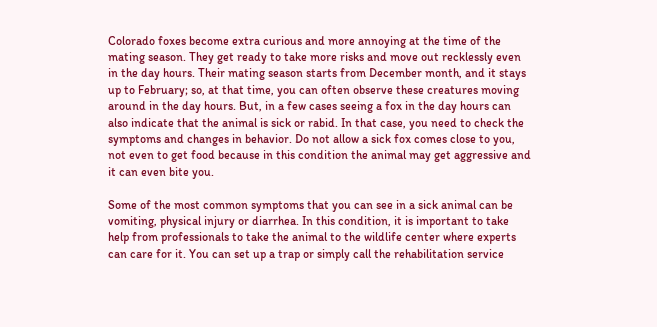Colorado foxes become extra curious and more annoying at the time of the mating season. They get ready to take more risks and move out recklessly even in the day hours. Their mating season starts from December month, and it stays up to February; so, at that time, you can often observe these creatures moving around in the day hours. But, in a few cases seeing a fox in the day hours can also indicate that the animal is sick or rabid. In that case, you need to check the symptoms and changes in behavior. Do not allow a sick fox comes close to you, not even to get food because in this condition the animal may get aggressive and it can even bite you.

Some of the most common symptoms that you can see in a sick animal can be vomiting, physical injury or diarrhea. In this condition, it is important to take help from professionals to take the animal to the wildlife center where experts can care for it. You can set up a trap or simply call the rehabilitation service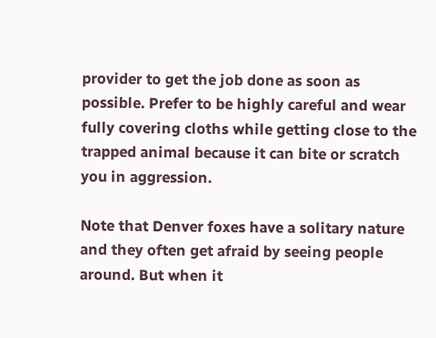provider to get the job done as soon as possible. Prefer to be highly careful and wear fully covering cloths while getting close to the trapped animal because it can bite or scratch you in aggression.

Note that Denver foxes have a solitary nature and they often get afraid by seeing people around. But when it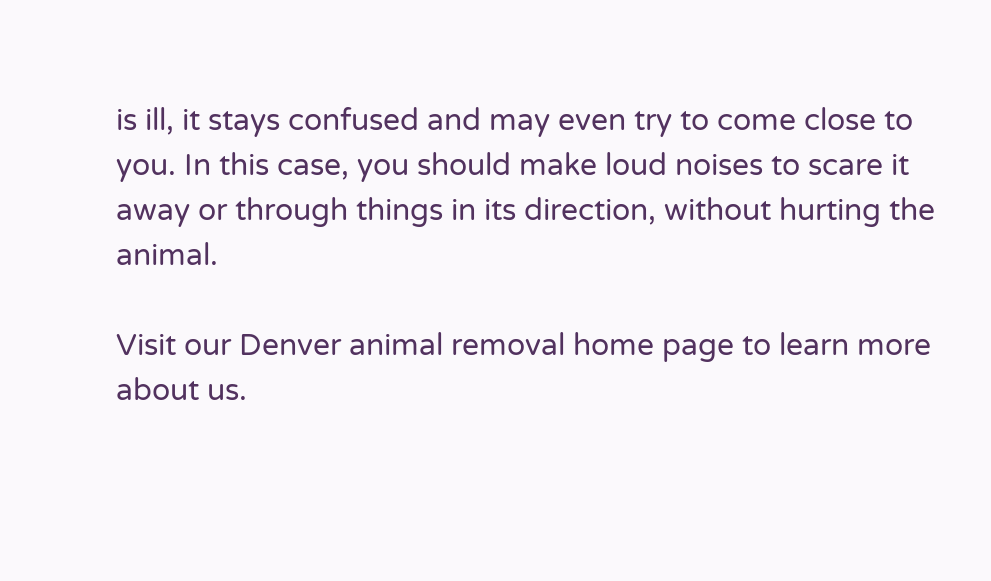is ill, it stays confused and may even try to come close to you. In this case, you should make loud noises to scare it away or through things in its direction, without hurting the animal.

Visit our Denver animal removal home page to learn more about us.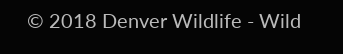© 2018 Denver Wildlife - Wild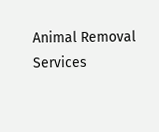Animal Removal Services